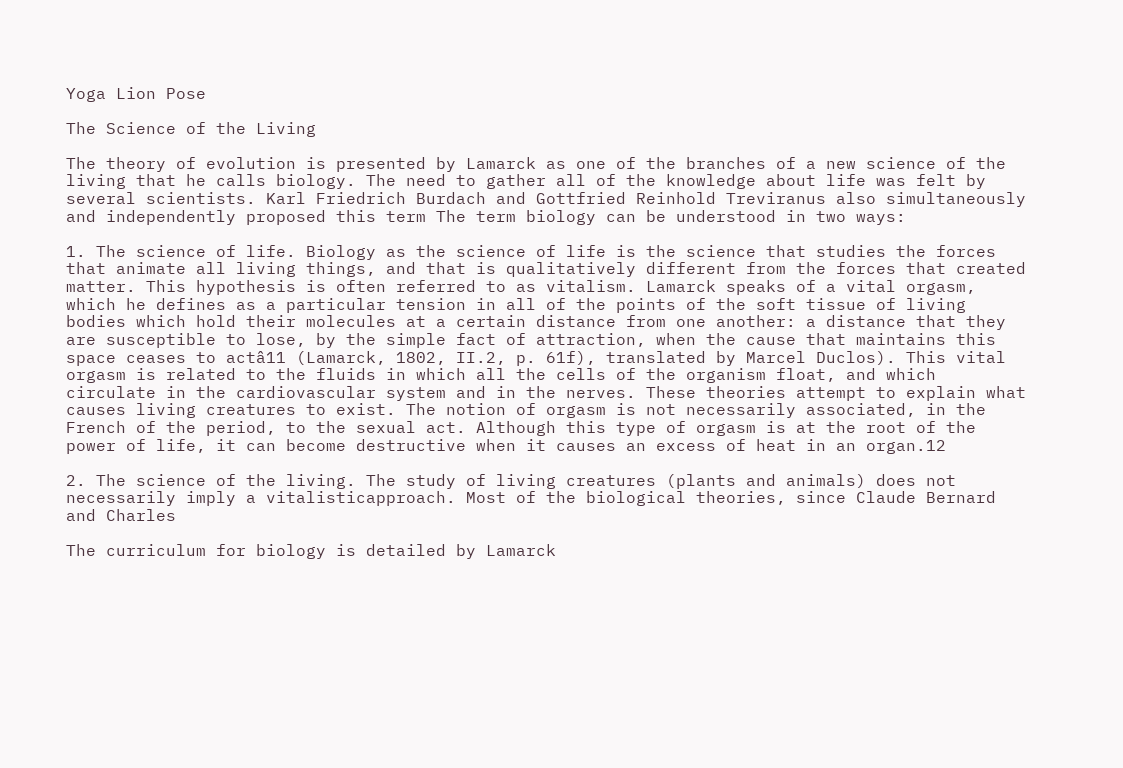Yoga Lion Pose

The Science of the Living

The theory of evolution is presented by Lamarck as one of the branches of a new science of the living that he calls biology. The need to gather all of the knowledge about life was felt by several scientists. Karl Friedrich Burdach and Gottfried Reinhold Treviranus also simultaneously and independently proposed this term The term biology can be understood in two ways:

1. The science of life. Biology as the science of life is the science that studies the forces that animate all living things, and that is qualitatively different from the forces that created matter. This hypothesis is often referred to as vitalism. Lamarck speaks of a vital orgasm, which he defines as a particular tension in all of the points of the soft tissue of living bodies which hold their molecules at a certain distance from one another: a distance that they are susceptible to lose, by the simple fact of attraction, when the cause that maintains this space ceases to actâ11 (Lamarck, 1802, II.2, p. 61f), translated by Marcel Duclos). This vital orgasm is related to the fluids in which all the cells of the organism float, and which circulate in the cardiovascular system and in the nerves. These theories attempt to explain what causes living creatures to exist. The notion of orgasm is not necessarily associated, in the French of the period, to the sexual act. Although this type of orgasm is at the root of the power of life, it can become destructive when it causes an excess of heat in an organ.12

2. The science of the living. The study of living creatures (plants and animals) does not necessarily imply a vitalisticapproach. Most of the biological theories, since Claude Bernard and Charles

The curriculum for biology is detailed by Lamarck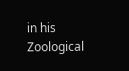in his Zoological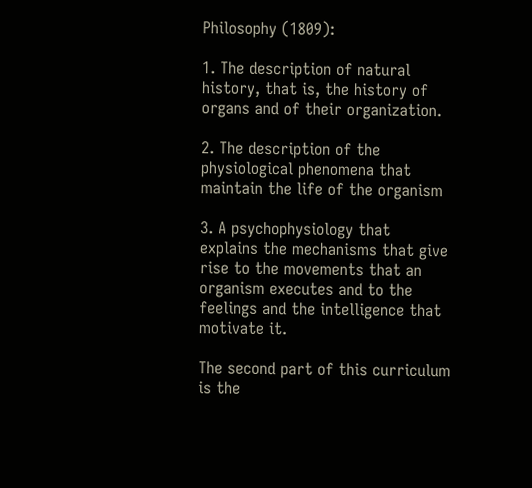Philosophy (1809):

1. The description of natural history, that is, the history of organs and of their organization.

2. The description of the physiological phenomena that maintain the life of the organism

3. A psychophysiology that explains the mechanisms that give rise to the movements that an organism executes and to the feelings and the intelligence that motivate it.

The second part of this curriculum is the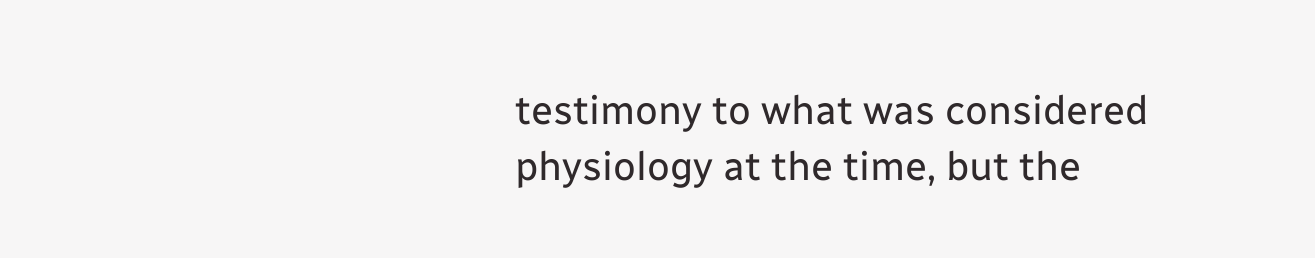testimony to what was considered physiology at the time, but the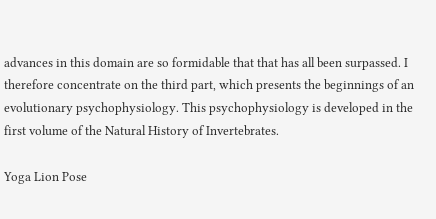advances in this domain are so formidable that that has all been surpassed. I therefore concentrate on the third part, which presents the beginnings of an evolutionary psychophysiology. This psychophysiology is developed in the first volume of the Natural History of Invertebrates.

Yoga Lion Pose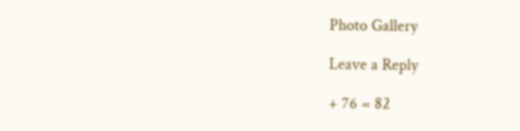Photo Gallery

Leave a Reply

+ 76 = 82